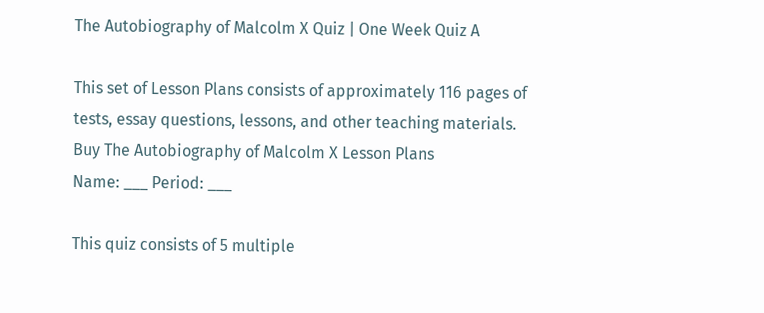The Autobiography of Malcolm X Quiz | One Week Quiz A

This set of Lesson Plans consists of approximately 116 pages of tests, essay questions, lessons, and other teaching materials.
Buy The Autobiography of Malcolm X Lesson Plans
Name: ___ Period: ___

This quiz consists of 5 multiple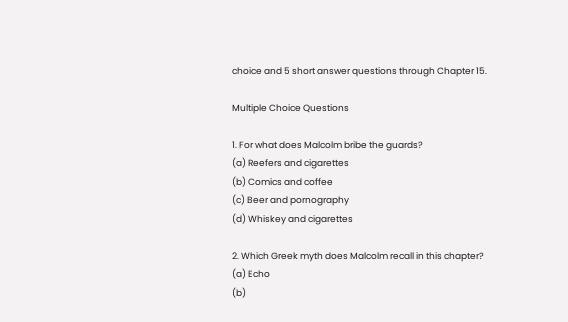choice and 5 short answer questions through Chapter 15.

Multiple Choice Questions

1. For what does Malcolm bribe the guards?
(a) Reefers and cigarettes
(b) Comics and coffee
(c) Beer and pornography
(d) Whiskey and cigarettes

2. Which Greek myth does Malcolm recall in this chapter?
(a) Echo
(b)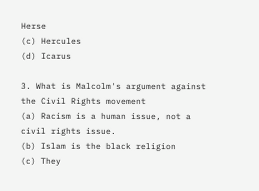Herse
(c) Hercules
(d) Icarus

3. What is Malcolm's argument against the Civil Rights movement
(a) Racism is a human issue, not a civil rights issue.
(b) Islam is the black religion
(c) They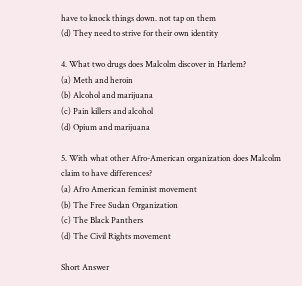have to knock things down. not tap on them
(d) They need to strive for their own identity

4. What two drugs does Malcolm discover in Harlem?
(a) Meth and heroin
(b) Alcohol and marijuana
(c) Pain killers and alcohol
(d) Opium and marijuana

5. With what other Afro-American organization does Malcolm claim to have differences?
(a) Afro American feminist movement
(b) The Free Sudan Organization
(c) The Black Panthers
(d) The Civil Rights movement

Short Answer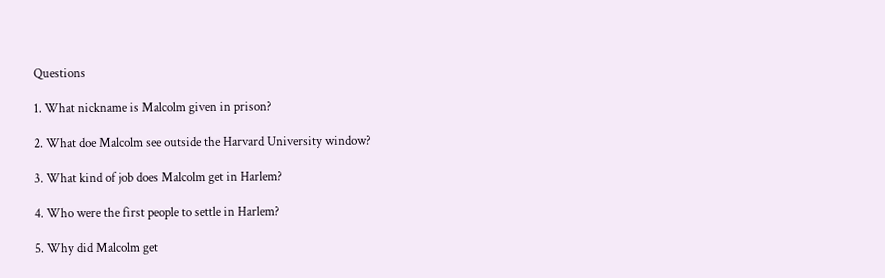Questions

1. What nickname is Malcolm given in prison?

2. What doe Malcolm see outside the Harvard University window?

3. What kind of job does Malcolm get in Harlem?

4. Who were the first people to settle in Harlem?

5. Why did Malcolm get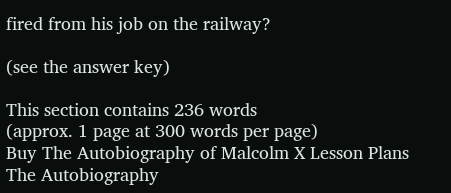fired from his job on the railway?

(see the answer key)

This section contains 236 words
(approx. 1 page at 300 words per page)
Buy The Autobiography of Malcolm X Lesson Plans
The Autobiography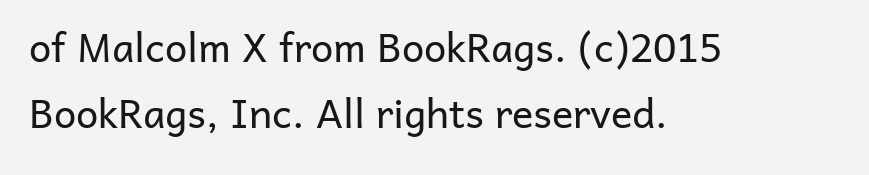of Malcolm X from BookRags. (c)2015 BookRags, Inc. All rights reserved.